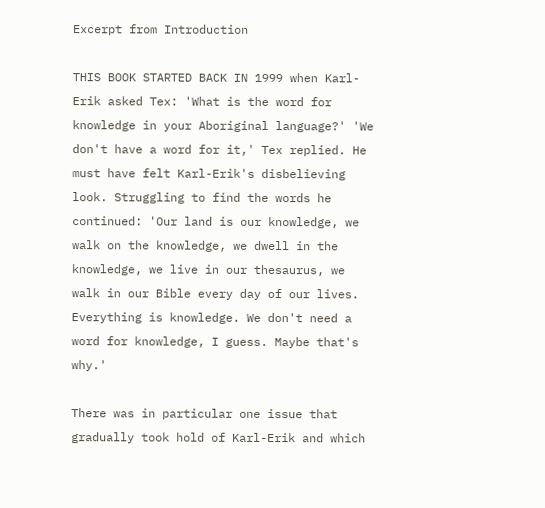Excerpt from Introduction

THIS BOOK STARTED BACK IN 1999 when Karl-Erik asked Tex: 'What is the word for knowledge in your Aboriginal language?' 'We don't have a word for it,' Tex replied. He must have felt Karl-Erik's disbelieving look. Struggling to find the words he continued: 'Our land is our knowledge, we walk on the knowledge, we dwell in the knowledge, we live in our thesaurus, we walk in our Bible every day of our lives. Everything is knowledge. We don't need a word for knowledge, I guess. Maybe that's why.'

There was in particular one issue that gradually took hold of Karl-Erik and which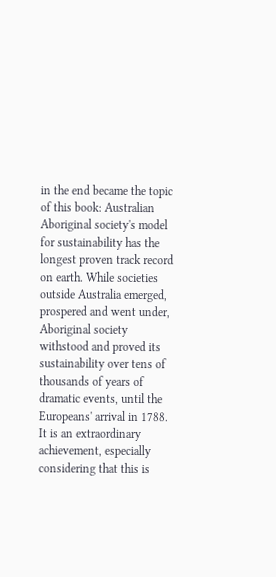in the end became the topic of this book: Australian Aboriginal society's model for sustainability has the longest proven track record on earth. While societies outside Australia emerged, prospered and went under, Aboriginal society withstood and proved its sustainability over tens of thousands of years of dramatic events, until the Europeans' arrival in 1788. It is an extraordinary achievement, especially considering that this is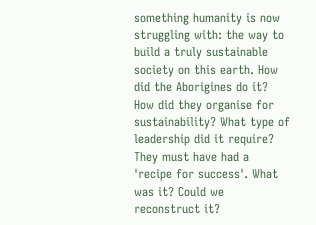something humanity is now struggling with: the way to build a truly sustainable society on this earth. How did the Aborigines do it? How did they organise for sustainability? What type of leadership did it require? They must have had a 'recipe for success'. What was it? Could we reconstruct it?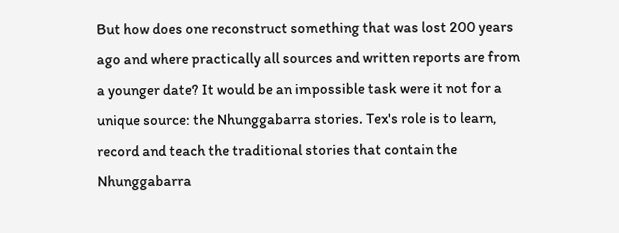But how does one reconstruct something that was lost 200 years ago and where practically all sources and written reports are from a younger date? It would be an impossible task were it not for a unique source: the Nhunggabarra stories. Tex's role is to learn, record and teach the traditional stories that contain the Nhunggabarra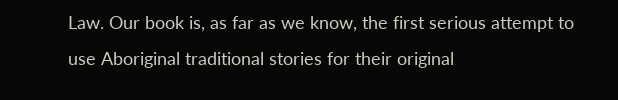Law. Our book is, as far as we know, the first serious attempt to use Aboriginal traditional stories for their original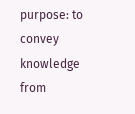purpose: to convey knowledge from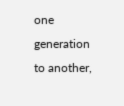one generation to another,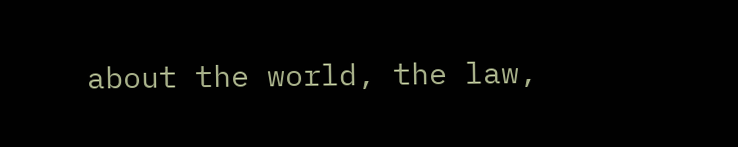about the world, the law,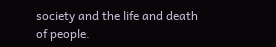society and the life and death of people.